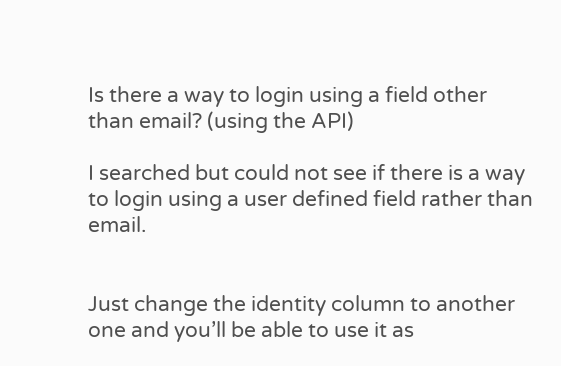Is there a way to login using a field other than email? (using the API)

I searched but could not see if there is a way to login using a user defined field rather than email.


Just change the identity column to another one and you’ll be able to use it as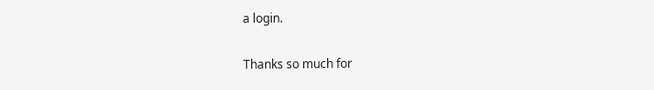a login.

Thanks so much for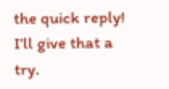the quick reply! I’ll give that a try.